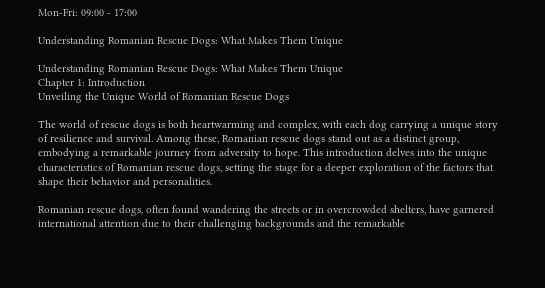Mon-Fri: 09:00 - 17:00

Understanding Romanian Rescue Dogs: What Makes Them Unique

Understanding Romanian Rescue Dogs: What Makes Them Unique
Chapter 1: Introduction
Unveiling the Unique World of Romanian Rescue Dogs

The world of rescue dogs is both heartwarming and complex, with each dog carrying a unique story of resilience and survival. Among these, Romanian rescue dogs stand out as a distinct group, embodying a remarkable journey from adversity to hope. This introduction delves into the unique characteristics of Romanian rescue dogs, setting the stage for a deeper exploration of the factors that shape their behavior and personalities.

Romanian rescue dogs, often found wandering the streets or in overcrowded shelters, have garnered international attention due to their challenging backgrounds and the remarkable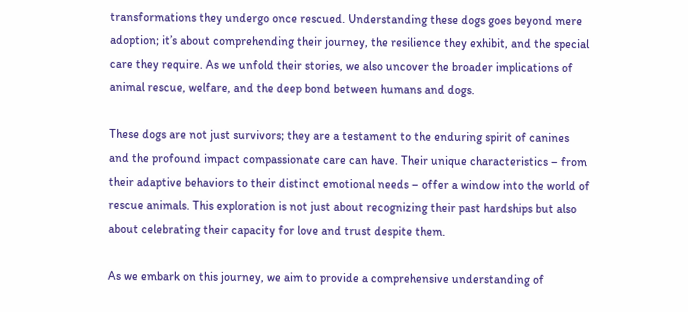transformations they undergo once rescued. Understanding these dogs goes beyond mere adoption; it’s about comprehending their journey, the resilience they exhibit, and the special care they require. As we unfold their stories, we also uncover the broader implications of animal rescue, welfare, and the deep bond between humans and dogs.

These dogs are not just survivors; they are a testament to the enduring spirit of canines and the profound impact compassionate care can have. Their unique characteristics – from their adaptive behaviors to their distinct emotional needs – offer a window into the world of rescue animals. This exploration is not just about recognizing their past hardships but also about celebrating their capacity for love and trust despite them.

As we embark on this journey, we aim to provide a comprehensive understanding of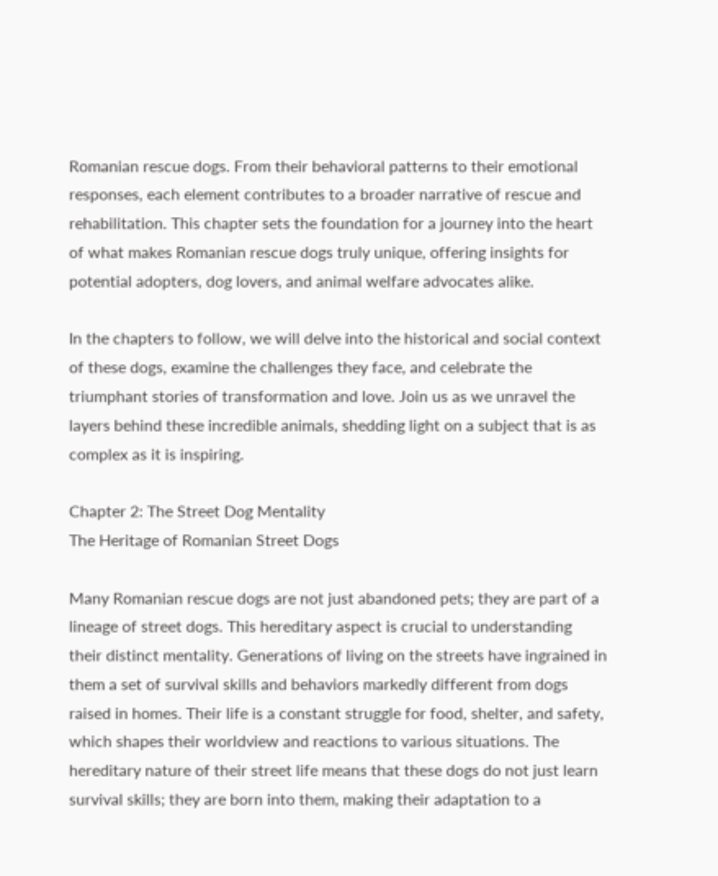Romanian rescue dogs. From their behavioral patterns to their emotional responses, each element contributes to a broader narrative of rescue and rehabilitation. This chapter sets the foundation for a journey into the heart of what makes Romanian rescue dogs truly unique, offering insights for potential adopters, dog lovers, and animal welfare advocates alike.

In the chapters to follow, we will delve into the historical and social context of these dogs, examine the challenges they face, and celebrate the triumphant stories of transformation and love. Join us as we unravel the layers behind these incredible animals, shedding light on a subject that is as complex as it is inspiring.

Chapter 2: The Street Dog Mentality
The Heritage of Romanian Street Dogs

Many Romanian rescue dogs are not just abandoned pets; they are part of a lineage of street dogs. This hereditary aspect is crucial to understanding their distinct mentality. Generations of living on the streets have ingrained in them a set of survival skills and behaviors markedly different from dogs raised in homes. Their life is a constant struggle for food, shelter, and safety, which shapes their worldview and reactions to various situations. The hereditary nature of their street life means that these dogs do not just learn survival skills; they are born into them, making their adaptation to a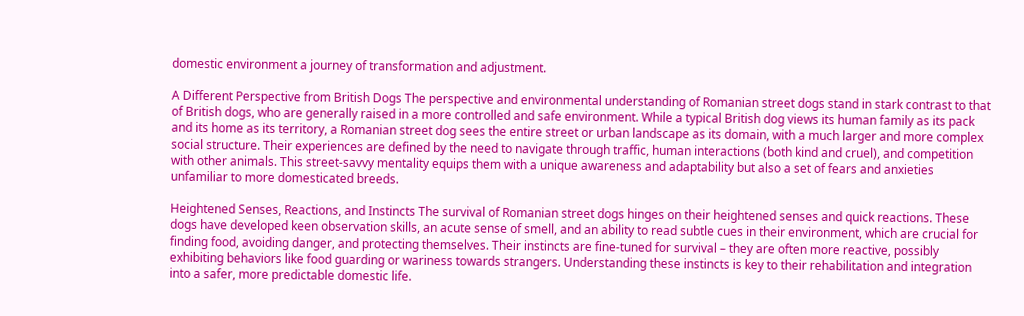domestic environment a journey of transformation and adjustment.

A Different Perspective from British Dogs The perspective and environmental understanding of Romanian street dogs stand in stark contrast to that of British dogs, who are generally raised in a more controlled and safe environment. While a typical British dog views its human family as its pack and its home as its territory, a Romanian street dog sees the entire street or urban landscape as its domain, with a much larger and more complex social structure. Their experiences are defined by the need to navigate through traffic, human interactions (both kind and cruel), and competition with other animals. This street-savvy mentality equips them with a unique awareness and adaptability but also a set of fears and anxieties unfamiliar to more domesticated breeds.

Heightened Senses, Reactions, and Instincts The survival of Romanian street dogs hinges on their heightened senses and quick reactions. These dogs have developed keen observation skills, an acute sense of smell, and an ability to read subtle cues in their environment, which are crucial for finding food, avoiding danger, and protecting themselves. Their instincts are fine-tuned for survival – they are often more reactive, possibly exhibiting behaviors like food guarding or wariness towards strangers. Understanding these instincts is key to their rehabilitation and integration into a safer, more predictable domestic life.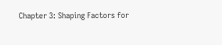Chapter 3: Shaping Factors for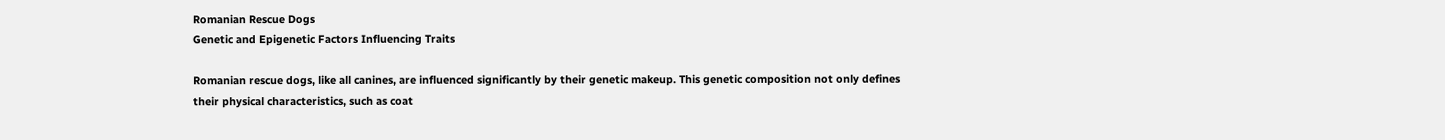Romanian Rescue Dogs
Genetic and Epigenetic Factors Influencing Traits

Romanian rescue dogs, like all canines, are influenced significantly by their genetic makeup. This genetic composition not only defines their physical characteristics, such as coat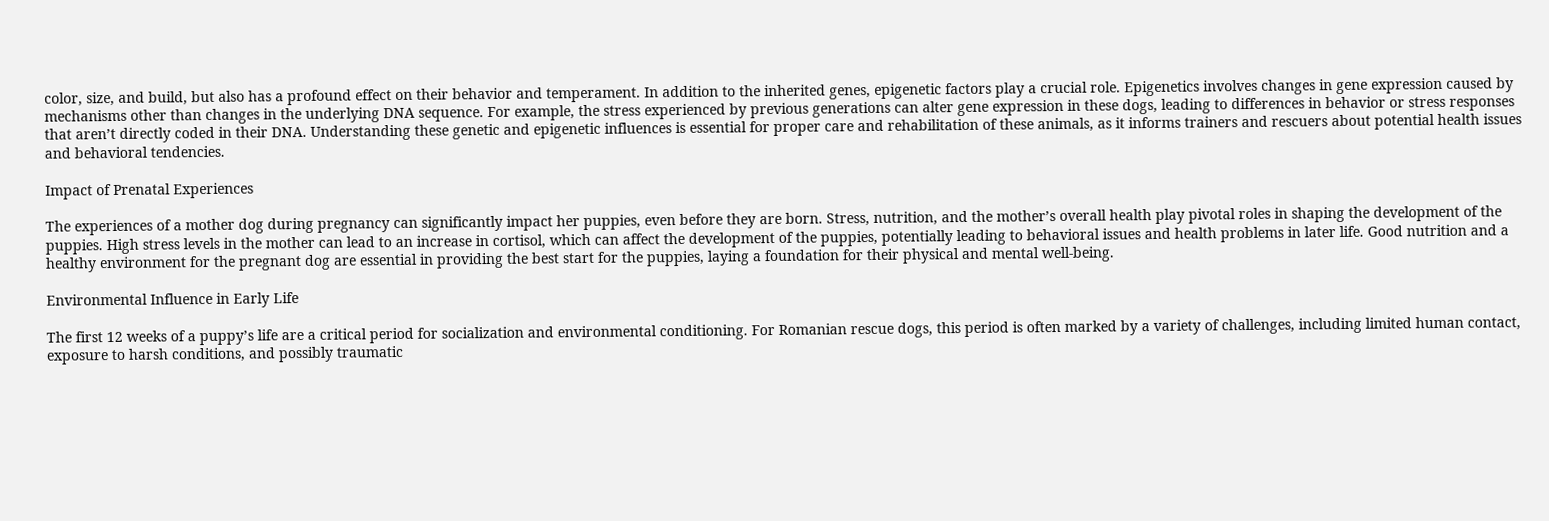color, size, and build, but also has a profound effect on their behavior and temperament. In addition to the inherited genes, epigenetic factors play a crucial role. Epigenetics involves changes in gene expression caused by mechanisms other than changes in the underlying DNA sequence. For example, the stress experienced by previous generations can alter gene expression in these dogs, leading to differences in behavior or stress responses that aren’t directly coded in their DNA. Understanding these genetic and epigenetic influences is essential for proper care and rehabilitation of these animals, as it informs trainers and rescuers about potential health issues and behavioral tendencies.

Impact of Prenatal Experiences

The experiences of a mother dog during pregnancy can significantly impact her puppies, even before they are born. Stress, nutrition, and the mother’s overall health play pivotal roles in shaping the development of the puppies. High stress levels in the mother can lead to an increase in cortisol, which can affect the development of the puppies, potentially leading to behavioral issues and health problems in later life. Good nutrition and a healthy environment for the pregnant dog are essential in providing the best start for the puppies, laying a foundation for their physical and mental well-being.

Environmental Influence in Early Life

The first 12 weeks of a puppy’s life are a critical period for socialization and environmental conditioning. For Romanian rescue dogs, this period is often marked by a variety of challenges, including limited human contact, exposure to harsh conditions, and possibly traumatic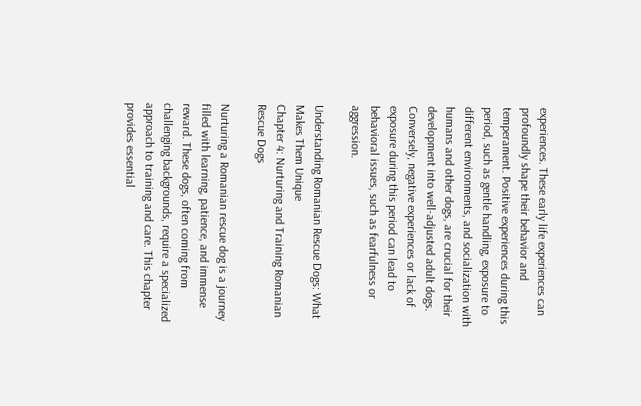experiences. These early life experiences can profoundly shape their behavior and temperament. Positive experiences during this period, such as gentle handling, exposure to different environments, and socialization with humans and other dogs, are crucial for their development into well-adjusted adult dogs. Conversely, negative experiences or lack of exposure during this period can lead to behavioral issues, such as fearfulness or aggression.

Understanding Romanian Rescue Dogs: What Makes Them Unique
Chapter 4: Nurturing and Training Romanian Rescue Dogs

Nurturing a Romanian rescue dog is a journey filled with learning, patience, and immense reward. These dogs, often coming from challenging backgrounds, require a specialized approach to training and care. This chapter provides essential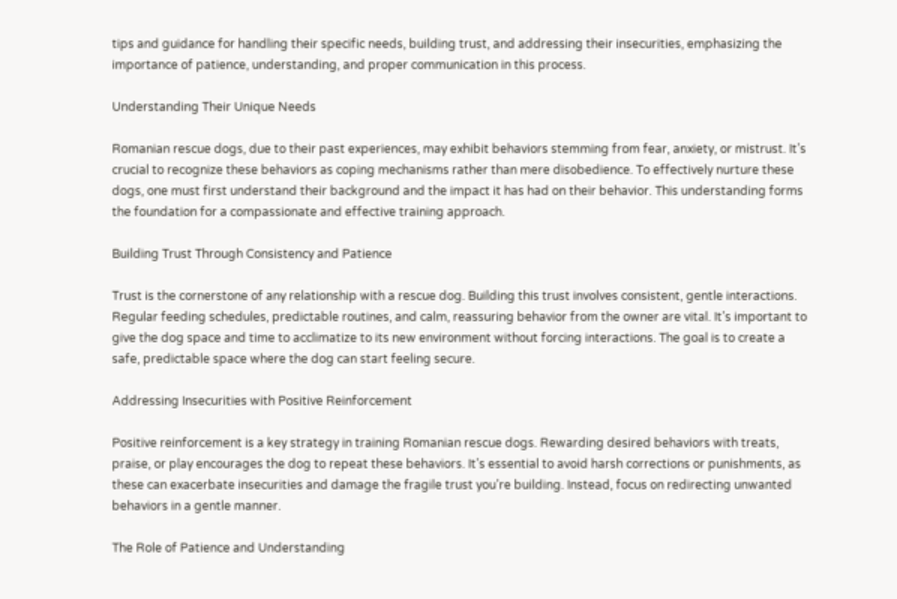tips and guidance for handling their specific needs, building trust, and addressing their insecurities, emphasizing the importance of patience, understanding, and proper communication in this process.

Understanding Their Unique Needs

Romanian rescue dogs, due to their past experiences, may exhibit behaviors stemming from fear, anxiety, or mistrust. It’s crucial to recognize these behaviors as coping mechanisms rather than mere disobedience. To effectively nurture these dogs, one must first understand their background and the impact it has had on their behavior. This understanding forms the foundation for a compassionate and effective training approach.

Building Trust Through Consistency and Patience

Trust is the cornerstone of any relationship with a rescue dog. Building this trust involves consistent, gentle interactions. Regular feeding schedules, predictable routines, and calm, reassuring behavior from the owner are vital. It’s important to give the dog space and time to acclimatize to its new environment without forcing interactions. The goal is to create a safe, predictable space where the dog can start feeling secure.

Addressing Insecurities with Positive Reinforcement

Positive reinforcement is a key strategy in training Romanian rescue dogs. Rewarding desired behaviors with treats, praise, or play encourages the dog to repeat these behaviors. It’s essential to avoid harsh corrections or punishments, as these can exacerbate insecurities and damage the fragile trust you’re building. Instead, focus on redirecting unwanted behaviors in a gentle manner.

The Role of Patience and Understanding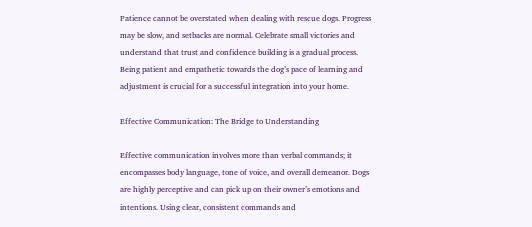Patience cannot be overstated when dealing with rescue dogs. Progress may be slow, and setbacks are normal. Celebrate small victories and understand that trust and confidence building is a gradual process. Being patient and empathetic towards the dog’s pace of learning and adjustment is crucial for a successful integration into your home.

Effective Communication: The Bridge to Understanding

Effective communication involves more than verbal commands; it encompasses body language, tone of voice, and overall demeanor. Dogs are highly perceptive and can pick up on their owner’s emotions and intentions. Using clear, consistent commands and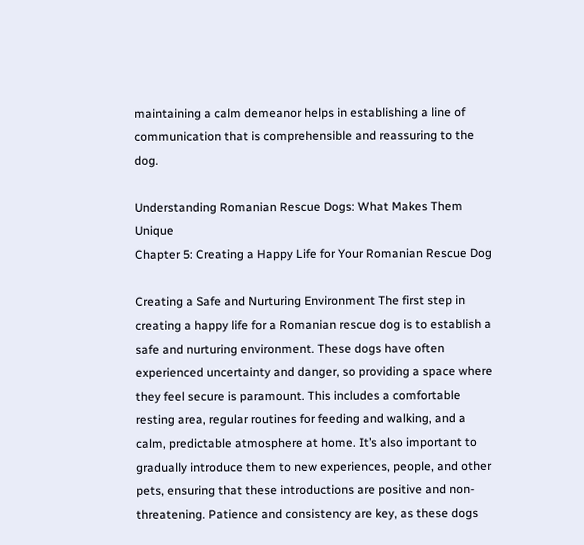maintaining a calm demeanor helps in establishing a line of communication that is comprehensible and reassuring to the dog.

Understanding Romanian Rescue Dogs: What Makes Them Unique
Chapter 5: Creating a Happy Life for Your Romanian Rescue Dog

Creating a Safe and Nurturing Environment The first step in creating a happy life for a Romanian rescue dog is to establish a safe and nurturing environment. These dogs have often experienced uncertainty and danger, so providing a space where they feel secure is paramount. This includes a comfortable resting area, regular routines for feeding and walking, and a calm, predictable atmosphere at home. It’s also important to gradually introduce them to new experiences, people, and other pets, ensuring that these introductions are positive and non-threatening. Patience and consistency are key, as these dogs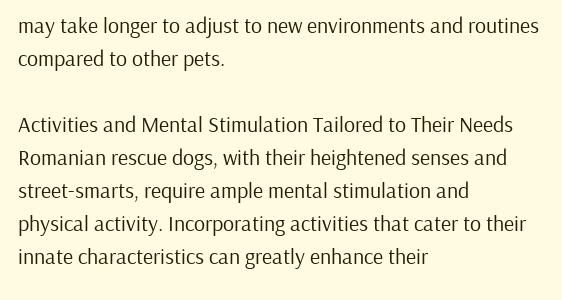may take longer to adjust to new environments and routines compared to other pets.

Activities and Mental Stimulation Tailored to Their Needs Romanian rescue dogs, with their heightened senses and street-smarts, require ample mental stimulation and physical activity. Incorporating activities that cater to their innate characteristics can greatly enhance their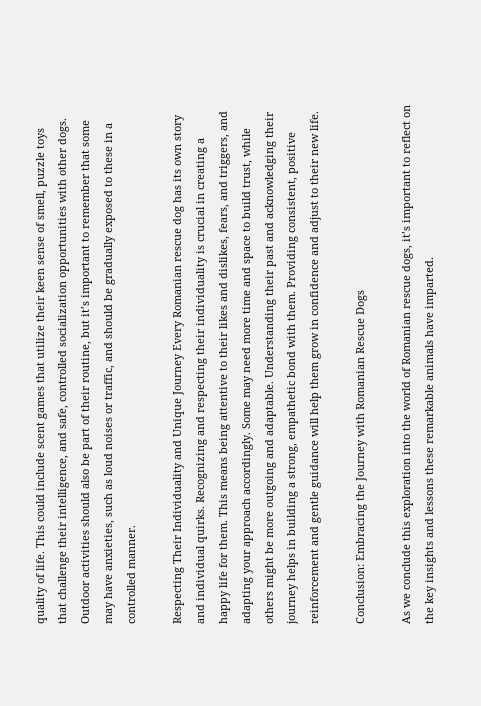quality of life. This could include scent games that utilize their keen sense of smell, puzzle toys that challenge their intelligence, and safe, controlled socialization opportunities with other dogs. Outdoor activities should also be part of their routine, but it’s important to remember that some may have anxieties, such as loud noises or traffic, and should be gradually exposed to these in a controlled manner.

Respecting Their Individuality and Unique Journey Every Romanian rescue dog has its own story and individual quirks. Recognizing and respecting their individuality is crucial in creating a happy life for them. This means being attentive to their likes and dislikes, fears, and triggers, and adapting your approach accordingly. Some may need more time and space to build trust, while others might be more outgoing and adaptable. Understanding their past and acknowledging their journey helps in building a strong, empathetic bond with them. Providing consistent, positive reinforcement and gentle guidance will help them grow in confidence and adjust to their new life.

Conclusion: Embracing the Journey with Romanian Rescue Dogs

As we conclude this exploration into the world of Romanian rescue dogs, it’s important to reflect on the key insights and lessons these remarkable animals have imparted.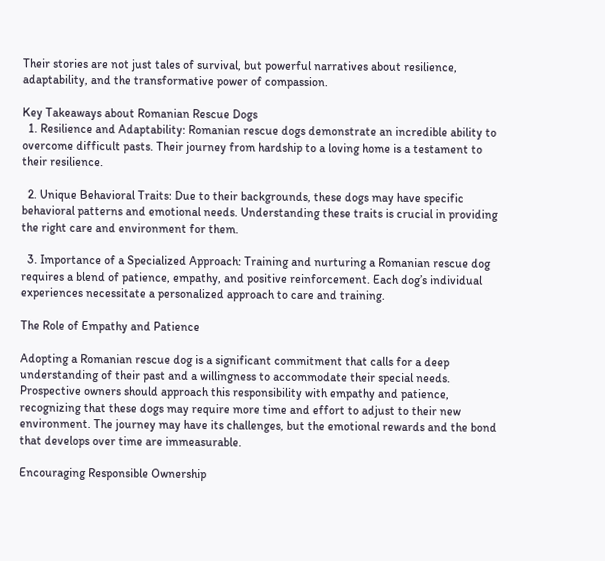Their stories are not just tales of survival, but powerful narratives about resilience, adaptability, and the transformative power of compassion.

Key Takeaways about Romanian Rescue Dogs
  1. Resilience and Adaptability: Romanian rescue dogs demonstrate an incredible ability to overcome difficult pasts. Their journey from hardship to a loving home is a testament to their resilience.

  2. Unique Behavioral Traits: Due to their backgrounds, these dogs may have specific behavioral patterns and emotional needs. Understanding these traits is crucial in providing the right care and environment for them.

  3. Importance of a Specialized Approach: Training and nurturing a Romanian rescue dog requires a blend of patience, empathy, and positive reinforcement. Each dog’s individual experiences necessitate a personalized approach to care and training.

The Role of Empathy and Patience

Adopting a Romanian rescue dog is a significant commitment that calls for a deep understanding of their past and a willingness to accommodate their special needs. Prospective owners should approach this responsibility with empathy and patience, recognizing that these dogs may require more time and effort to adjust to their new environment. The journey may have its challenges, but the emotional rewards and the bond that develops over time are immeasurable.

Encouraging Responsible Ownership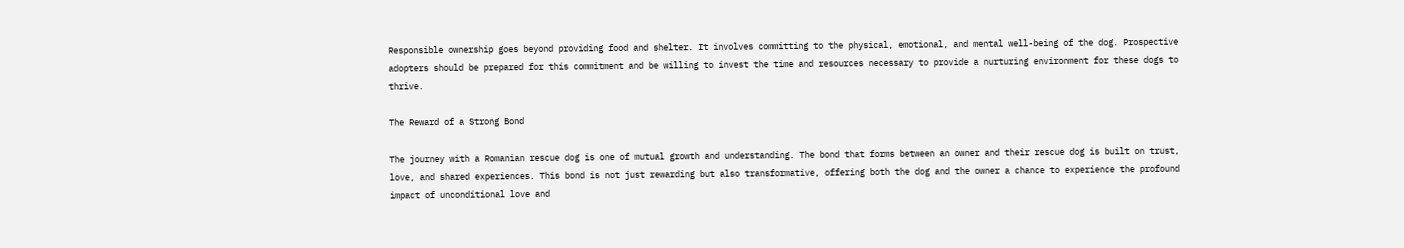Responsible ownership goes beyond providing food and shelter. It involves committing to the physical, emotional, and mental well-being of the dog. Prospective adopters should be prepared for this commitment and be willing to invest the time and resources necessary to provide a nurturing environment for these dogs to thrive.

The Reward of a Strong Bond

The journey with a Romanian rescue dog is one of mutual growth and understanding. The bond that forms between an owner and their rescue dog is built on trust, love, and shared experiences. This bond is not just rewarding but also transformative, offering both the dog and the owner a chance to experience the profound impact of unconditional love and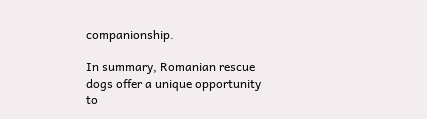companionship.

In summary, Romanian rescue dogs offer a unique opportunity to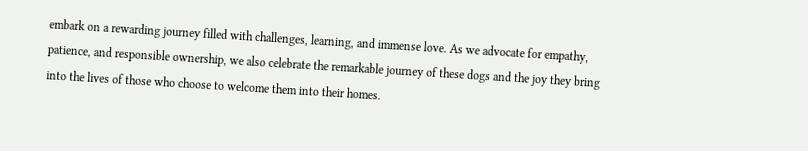embark on a rewarding journey filled with challenges, learning, and immense love. As we advocate for empathy, patience, and responsible ownership, we also celebrate the remarkable journey of these dogs and the joy they bring into the lives of those who choose to welcome them into their homes.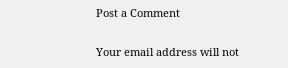Post a Comment

Your email address will not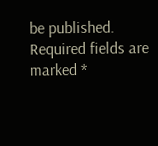be published. Required fields are marked *